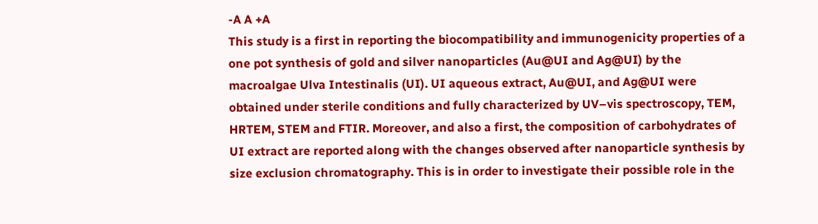-A A +A
This study is a first in reporting the biocompatibility and immunogenicity properties of a one pot synthesis of gold and silver nanoparticles (Au@UI and Ag@UI) by the macroalgae Ulva Intestinalis (UI). UI aqueous extract, Au@UI, and Ag@UI were obtained under sterile conditions and fully characterized by UV–vis spectroscopy, TEM, HRTEM, STEM and FTIR. Moreover, and also a first, the composition of carbohydrates of UI extract are reported along with the changes observed after nanoparticle synthesis by size exclusion chromatography. This is in order to investigate their possible role in the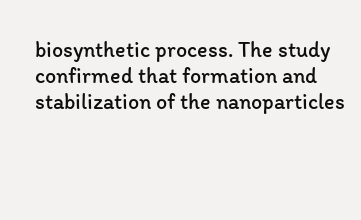biosynthetic process. The study confirmed that formation and stabilization of the nanoparticles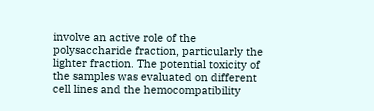involve an active role of the polysaccharide fraction, particularly the lighter fraction. The potential toxicity of the samples was evaluated on different cell lines and the hemocompatibility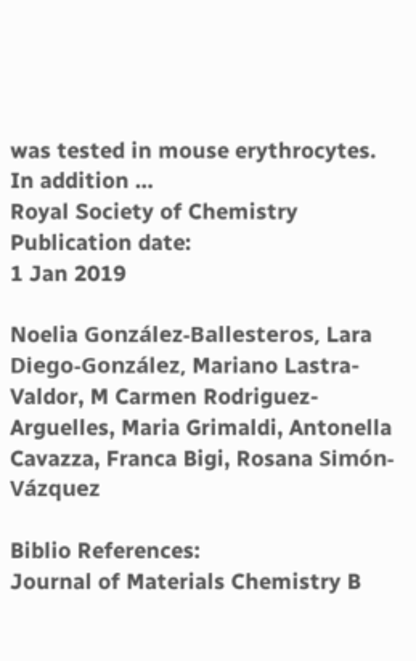was tested in mouse erythrocytes. In addition …
Royal Society of Chemistry
Publication date:
1 Jan 2019

Noelia González-Ballesteros, Lara Diego-González, Mariano Lastra-Valdor, M Carmen Rodriguez-Arguelles, Maria Grimaldi, Antonella Cavazza, Franca Bigi, Rosana Simón-Vázquez

Biblio References:
Journal of Materials Chemistry B